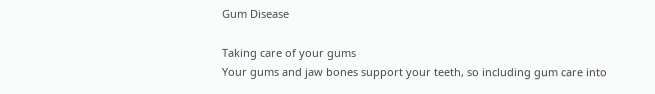Gum Disease

Taking care of your gums
Your gums and jaw bones support your teeth, so including gum care into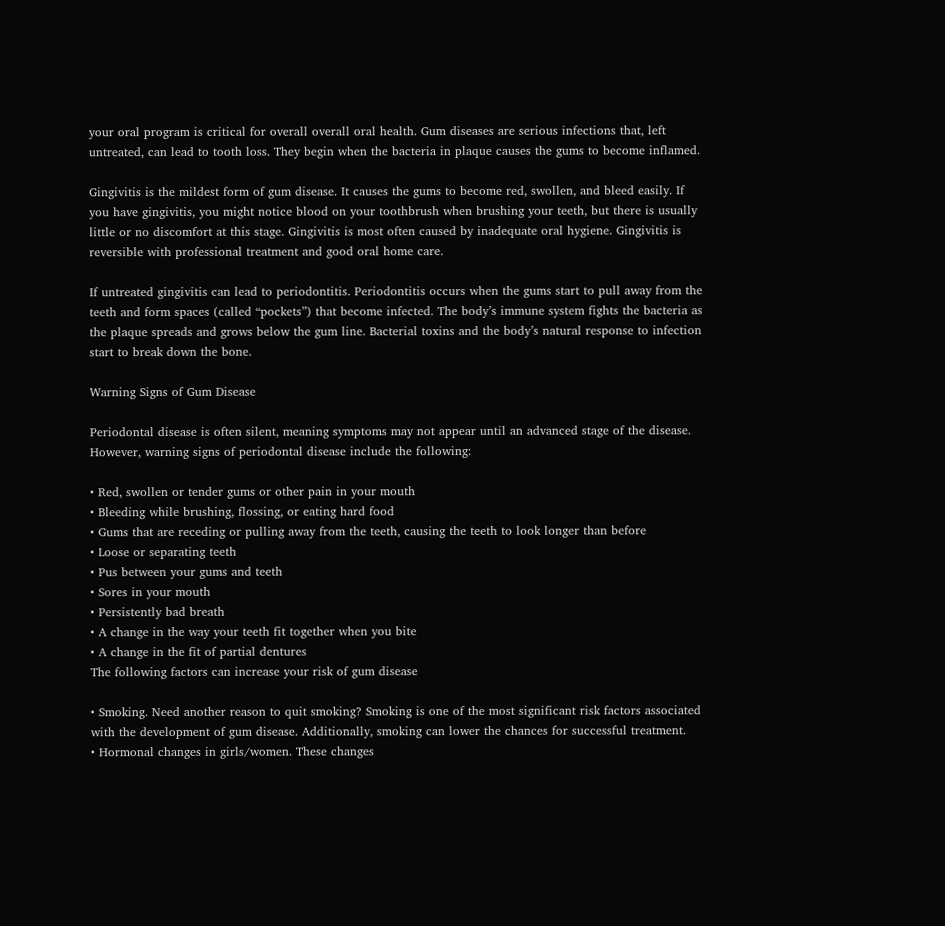your oral program is critical for overall overall oral health. Gum diseases are serious infections that, left untreated, can lead to tooth loss. They begin when the bacteria in plaque causes the gums to become inflamed.

Gingivitis is the mildest form of gum disease. It causes the gums to become red, swollen, and bleed easily. If you have gingivitis, you might notice blood on your toothbrush when brushing your teeth, but there is usually little or no discomfort at this stage. Gingivitis is most often caused by inadequate oral hygiene. Gingivitis is reversible with professional treatment and good oral home care.

If untreated gingivitis can lead to periodontitis. Periodontitis occurs when the gums start to pull away from the teeth and form spaces (called “pockets”) that become infected. The body’s immune system fights the bacteria as the plaque spreads and grows below the gum line. Bacterial toxins and the body’s natural response to infection start to break down the bone.

Warning Signs of Gum Disease

Periodontal disease is often silent, meaning symptoms may not appear until an advanced stage of the disease. However, warning signs of periodontal disease include the following:

• Red, swollen or tender gums or other pain in your mouth
• Bleeding while brushing, flossing, or eating hard food
• Gums that are receding or pulling away from the teeth, causing the teeth to look longer than before
• Loose or separating teeth
• Pus between your gums and teeth
• Sores in your mouth
• Persistently bad breath
• A change in the way your teeth fit together when you bite
• A change in the fit of partial dentures
The following factors can increase your risk of gum disease

• Smoking. Need another reason to quit smoking? Smoking is one of the most significant risk factors associated with the development of gum disease. Additionally, smoking can lower the chances for successful treatment.
• Hormonal changes in girls/women. These changes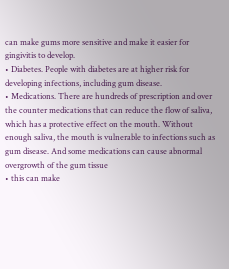can make gums more sensitive and make it easier for gingivitis to develop.
• Diabetes. People with diabetes are at higher risk for developing infections, including gum disease.
• Medications. There are hundreds of prescription and over the counter medications that can reduce the flow of saliva, which has a protective effect on the mouth. Without enough saliva, the mouth is vulnerable to infections such as gum disease. And some medications can cause abnormal overgrowth of the gum tissue
• this can make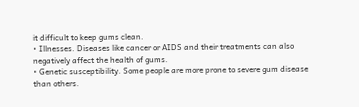it difficult to keep gums clean.
• Illnesses. Diseases like cancer or AIDS and their treatments can also negatively affect the health of gums.
• Genetic susceptibility. Some people are more prone to severe gum disease than others.